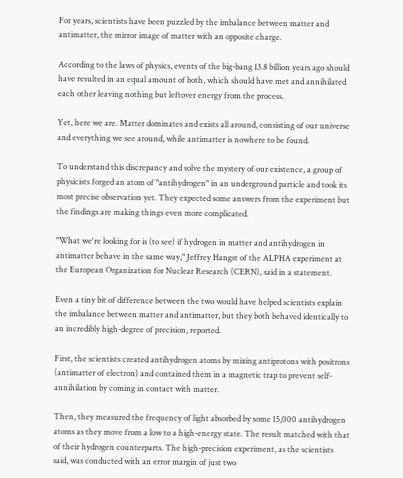For years, scientists have been puzzled by the imbalance between matter and antimatter, the mirror image of matter with an opposite charge.

According to the laws of physics, events of the big-bang 13.8 billion years ago should have resulted in an equal amount of both, which should have met and annihilated each other leaving nothing but leftover energy from the process.

Yet, here we are. Matter dominates and exists all around, consisting of our universe and everything we see around, while antimatter is nowhere to be found.

To understand this discrepancy and solve the mystery of our existence, a group of physicists forged an atom of "antihydrogen" in an underground particle and took its most precise observation yet. They expected some answers from the experiment but the findings are making things even more complicated.

"What we're looking for is (to see) if hydrogen in matter and antihydrogen in antimatter behave in the same way," Jeffrey Hangst of the ALPHA experiment at the European Organization for Nuclear Research (CERN), said in a statement.

Even a tiny bit of difference between the two would have helped scientists explain the imbalance between matter and antimatter, but they both behaved identically to an incredibly high-degree of precision, reported.

First, the scientists created antihydrogen atoms by mixing antiprotons with positrons (antimatter of electron) and contained them in a magnetic trap to prevent self-annihilation by coming in contact with matter.

Then, they measured the frequency of light absorbed by some 15,000 antihydrogen atoms as they move from a low to a high-energy state. The result matched with that of their hydrogen counterparts. The high-precision experiment, as the scientists said, was conducted with an error margin of just two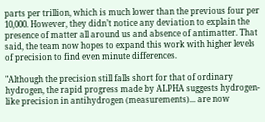parts per trillion, which is much lower than the previous four per 10,000. However, they didn’t notice any deviation to explain the presence of matter all around us and absence of antimatter. That said, the team now hopes to expand this work with higher levels of precision to find even minute differences.

"Although the precision still falls short for that of ordinary hydrogen, the rapid progress made by ALPHA suggests hydrogen-like precision in antihydrogen (measurements)... are now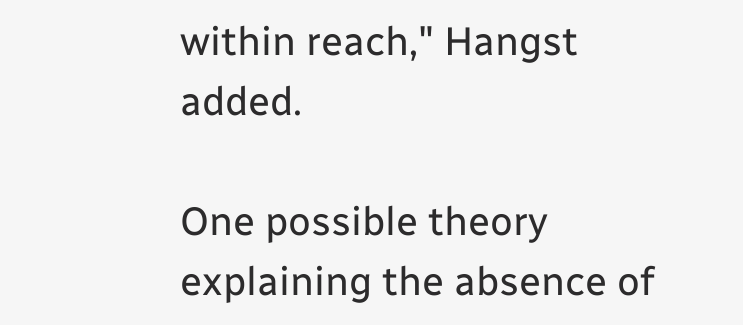within reach," Hangst added.

One possible theory explaining the absence of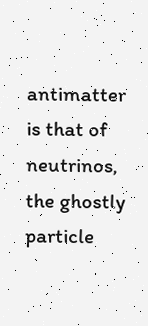antimatter is that of neutrinos, the ghostly particle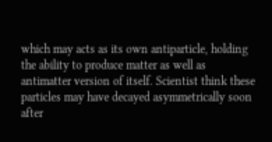which may acts as its own antiparticle, holding the ability to produce matter as well as antimatter version of itself. Scientist think these particles may have decayed asymmetrically soon after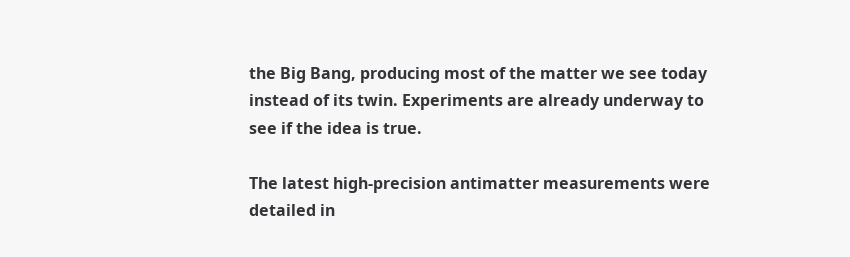the Big Bang, producing most of the matter we see today instead of its twin. Experiments are already underway to see if the idea is true.

The latest high-precision antimatter measurements were detailed in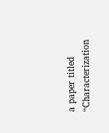a paper titled “Characterization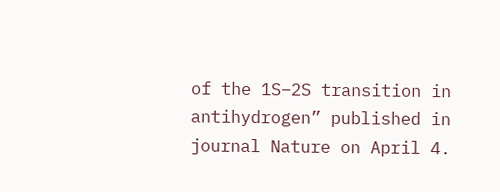of the 1S–2S transition in antihydrogen” published in journal Nature on April 4.